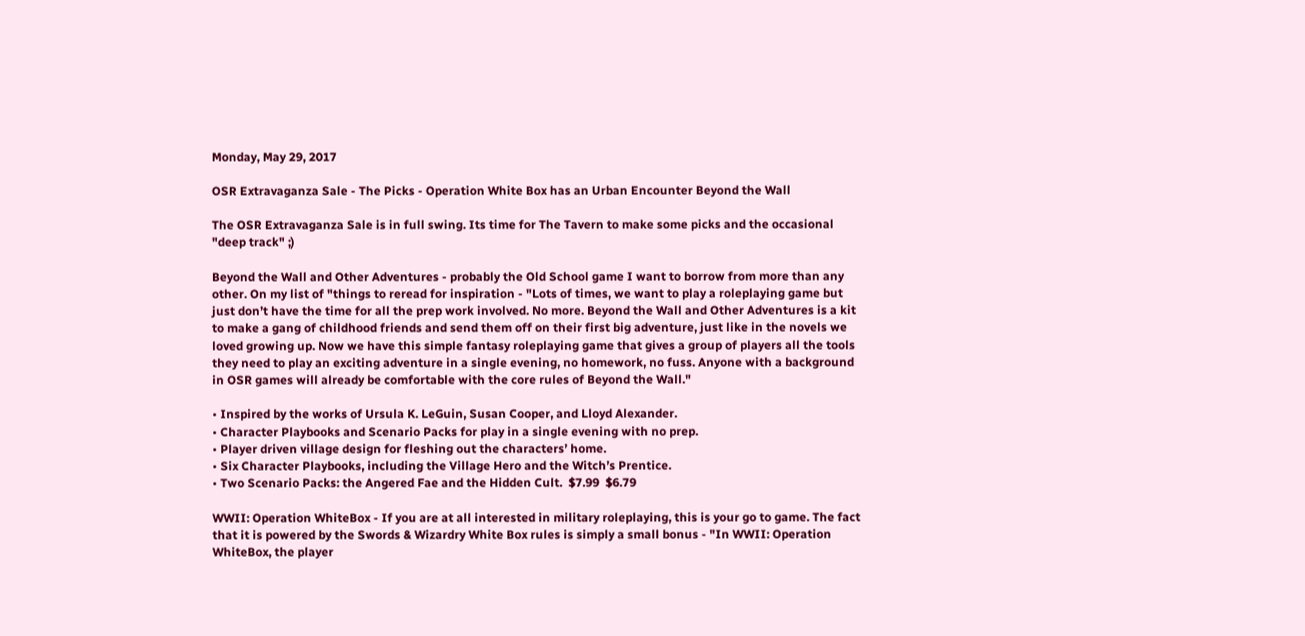Monday, May 29, 2017

OSR Extravaganza Sale - The Picks - Operation White Box has an Urban Encounter Beyond the Wall

The OSR Extravaganza Sale is in full swing. Its time for The Tavern to make some picks and the occasional "deep track" ;)

Beyond the Wall and Other Adventures - probably the Old School game I want to borrow from more than any other. On my list of "things to reread for inspiration - "Lots of times, we want to play a roleplaying game but just don’t have the time for all the prep work involved. No more. Beyond the Wall and Other Adventures is a kit to make a gang of childhood friends and send them off on their first big adventure, just like in the novels we loved growing up. Now we have this simple fantasy roleplaying game that gives a group of players all the tools they need to play an exciting adventure in a single evening, no homework, no fuss. Anyone with a background in OSR games will already be comfortable with the core rules of Beyond the Wall."

• Inspired by the works of Ursula K. LeGuin, Susan Cooper, and Lloyd Alexander.
• Character Playbooks and Scenario Packs for play in a single evening with no prep.
• Player driven village design for fleshing out the characters’ home.
• Six Character Playbooks, including the Village Hero and the Witch’s Prentice.
• Two Scenario Packs: the Angered Fae and the Hidden Cult.  $7.99  $6.79

WWII: Operation WhiteBox - If you are at all interested in military roleplaying, this is your go to game. The fact that it is powered by the Swords & Wizardry White Box rules is simply a small bonus - "In WWII: Operation WhiteBox, the player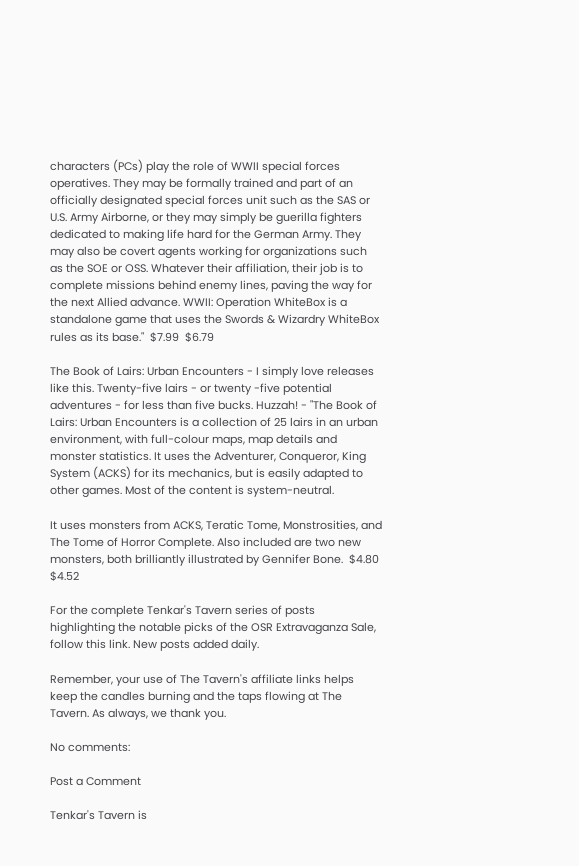characters (PCs) play the role of WWII special forces operatives. They may be formally trained and part of an officially designated special forces unit such as the SAS or U.S. Army Airborne, or they may simply be guerilla fighters dedicated to making life hard for the German Army. They may also be covert agents working for organizations such as the SOE or OSS. Whatever their affiliation, their job is to complete missions behind enemy lines, paving the way for the next Allied advance. WWII: Operation WhiteBox is a standalone game that uses the Swords & Wizardry WhiteBox rules as its base."  $7.99  $6.79

The Book of Lairs: Urban Encounters - I simply love releases like this. Twenty-five lairs - or twenty -five potential adventures - for less than five bucks. Huzzah! - "The Book of Lairs: Urban Encounters is a collection of 25 lairs in an urban environment, with full-colour maps, map details and monster statistics. It uses the Adventurer, Conqueror, King System (ACKS) for its mechanics, but is easily adapted to other games. Most of the content is system-neutral.

It uses monsters from ACKS, Teratic Tome, Monstrosities, and The Tome of Horror Complete. Also included are two new monsters, both brilliantly illustrated by Gennifer Bone.  $4.80  $4.52

For the complete Tenkar's Tavern series of posts highlighting the notable picks of the OSR Extravaganza Sale, follow this link. New posts added daily.

Remember, your use of The Tavern's affiliate links helps keep the candles burning and the taps flowing at The Tavern. As always, we thank you.

No comments:

Post a Comment

Tenkar's Tavern is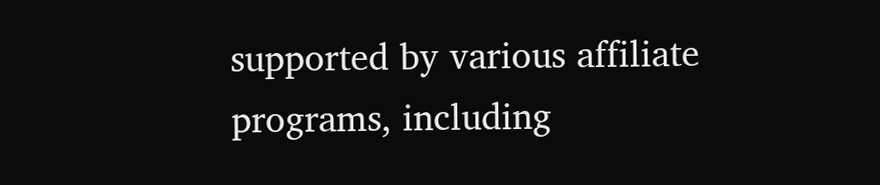supported by various affiliate programs, including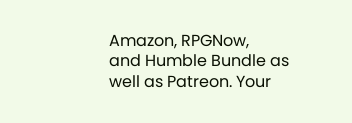Amazon, RPGNow,
and Humble Bundle as well as Patreon. Your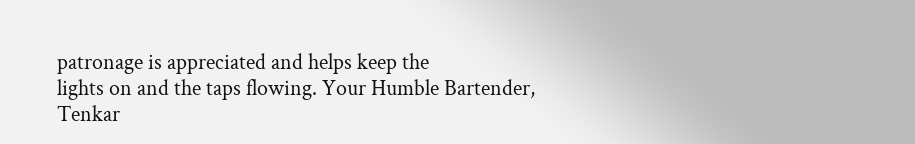patronage is appreciated and helps keep the
lights on and the taps flowing. Your Humble Bartender, Tenkar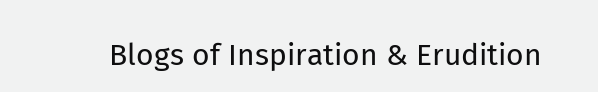Blogs of Inspiration & Erudition